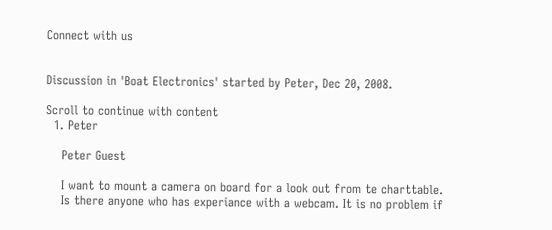Connect with us


Discussion in 'Boat Electronics' started by Peter, Dec 20, 2008.

Scroll to continue with content
  1. Peter

    Peter Guest

    I want to mount a camera on board for a look out from te charttable.
    Is there anyone who has experiance with a webcam. It is no problem if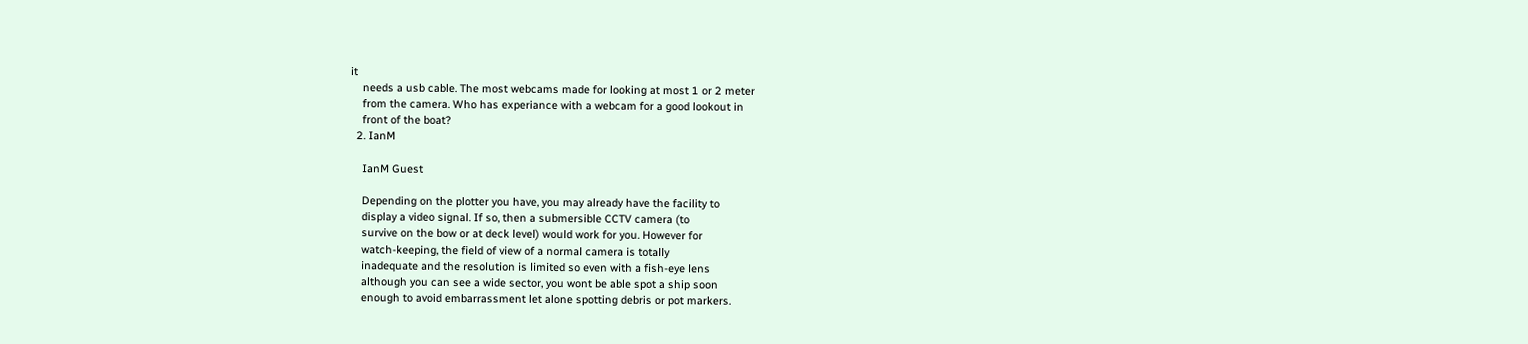it
    needs a usb cable. The most webcams made for looking at most 1 or 2 meter
    from the camera. Who has experiance with a webcam for a good lookout in
    front of the boat?
  2. IanM

    IanM Guest

    Depending on the plotter you have, you may already have the facility to
    display a video signal. If so, then a submersible CCTV camera (to
    survive on the bow or at deck level) would work for you. However for
    watch-keeping, the field of view of a normal camera is totally
    inadequate and the resolution is limited so even with a fish-eye lens
    although you can see a wide sector, you wont be able spot a ship soon
    enough to avoid embarrassment let alone spotting debris or pot markers.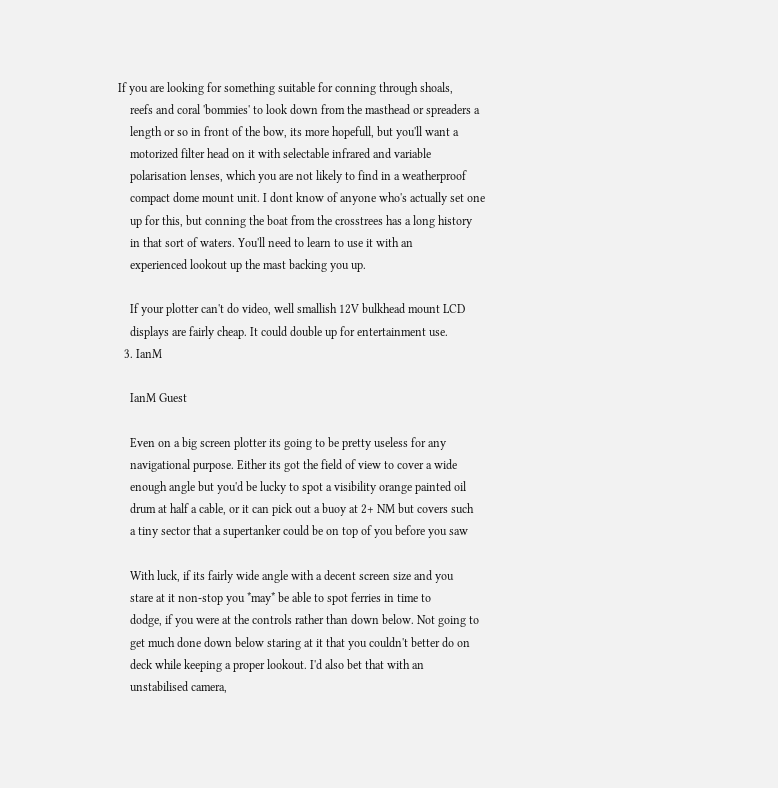If you are looking for something suitable for conning through shoals,
    reefs and coral 'bommies' to look down from the masthead or spreaders a
    length or so in front of the bow, its more hopefull, but you'll want a
    motorized filter head on it with selectable infrared and variable
    polarisation lenses, which you are not likely to find in a weatherproof
    compact dome mount unit. I dont know of anyone who's actually set one
    up for this, but conning the boat from the crosstrees has a long history
    in that sort of waters. You'll need to learn to use it with an
    experienced lookout up the mast backing you up.

    If your plotter can't do video, well smallish 12V bulkhead mount LCD
    displays are fairly cheap. It could double up for entertainment use.
  3. IanM

    IanM Guest

    Even on a big screen plotter its going to be pretty useless for any
    navigational purpose. Either its got the field of view to cover a wide
    enough angle but you'd be lucky to spot a visibility orange painted oil
    drum at half a cable, or it can pick out a buoy at 2+ NM but covers such
    a tiny sector that a supertanker could be on top of you before you saw

    With luck, if its fairly wide angle with a decent screen size and you
    stare at it non-stop you *may* be able to spot ferries in time to
    dodge, if you were at the controls rather than down below. Not going to
    get much done down below staring at it that you couldn't better do on
    deck while keeping a proper lookout. I'd also bet that with an
    unstabilised camera,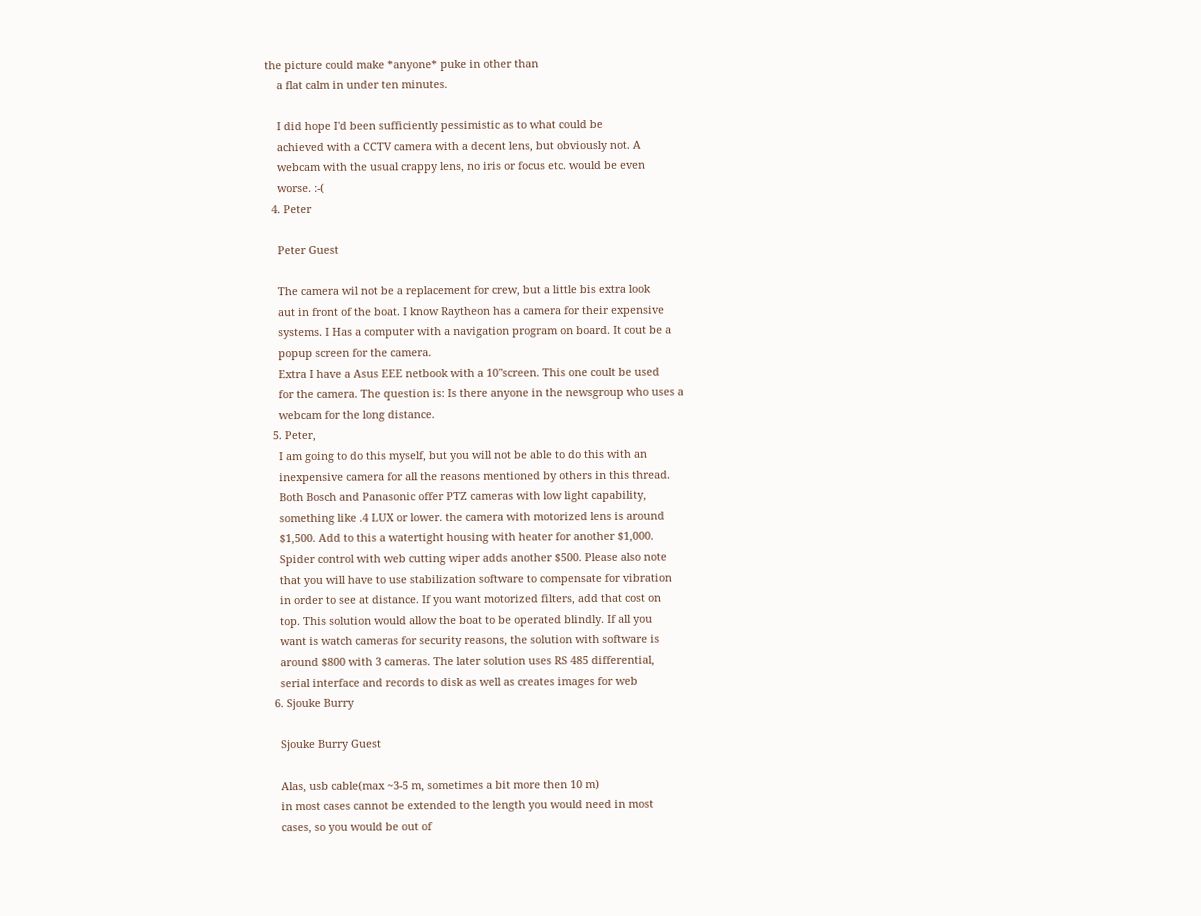the picture could make *anyone* puke in other than
    a flat calm in under ten minutes.

    I did hope I'd been sufficiently pessimistic as to what could be
    achieved with a CCTV camera with a decent lens, but obviously not. A
    webcam with the usual crappy lens, no iris or focus etc. would be even
    worse. :-(
  4. Peter

    Peter Guest

    The camera wil not be a replacement for crew, but a little bis extra look
    aut in front of the boat. I know Raytheon has a camera for their expensive
    systems. I Has a computer with a navigation program on board. It cout be a
    popup screen for the camera.
    Extra I have a Asus EEE netbook with a 10"screen. This one coult be used
    for the camera. The question is: Is there anyone in the newsgroup who uses a
    webcam for the long distance.
  5. Peter,
    I am going to do this myself, but you will not be able to do this with an
    inexpensive camera for all the reasons mentioned by others in this thread.
    Both Bosch and Panasonic offer PTZ cameras with low light capability,
    something like .4 LUX or lower. the camera with motorized lens is around
    $1,500. Add to this a watertight housing with heater for another $1,000.
    Spider control with web cutting wiper adds another $500. Please also note
    that you will have to use stabilization software to compensate for vibration
    in order to see at distance. If you want motorized filters, add that cost on
    top. This solution would allow the boat to be operated blindly. If all you
    want is watch cameras for security reasons, the solution with software is
    around $800 with 3 cameras. The later solution uses RS 485 differential,
    serial interface and records to disk as well as creates images for web
  6. Sjouke Burry

    Sjouke Burry Guest

    Alas, usb cable(max ~3-5 m, sometimes a bit more then 10 m)
    in most cases cannot be extended to the length you would need in most
    cases, so you would be out of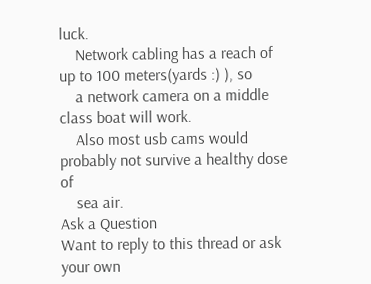luck.
    Network cabling has a reach of up to 100 meters(yards :) ), so
    a network camera on a middle class boat will work.
    Also most usb cams would probably not survive a healthy dose of
    sea air.
Ask a Question
Want to reply to this thread or ask your own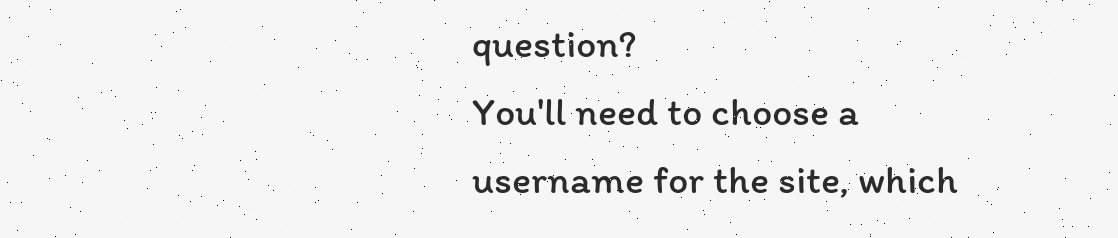question?
You'll need to choose a username for the site, which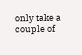only take a couple of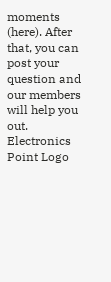moments (here). After that, you can post your question and our members will help you out.
Electronics Point Logo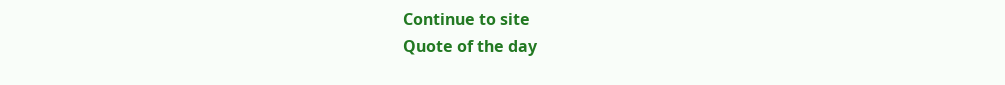Continue to site
Quote of the day